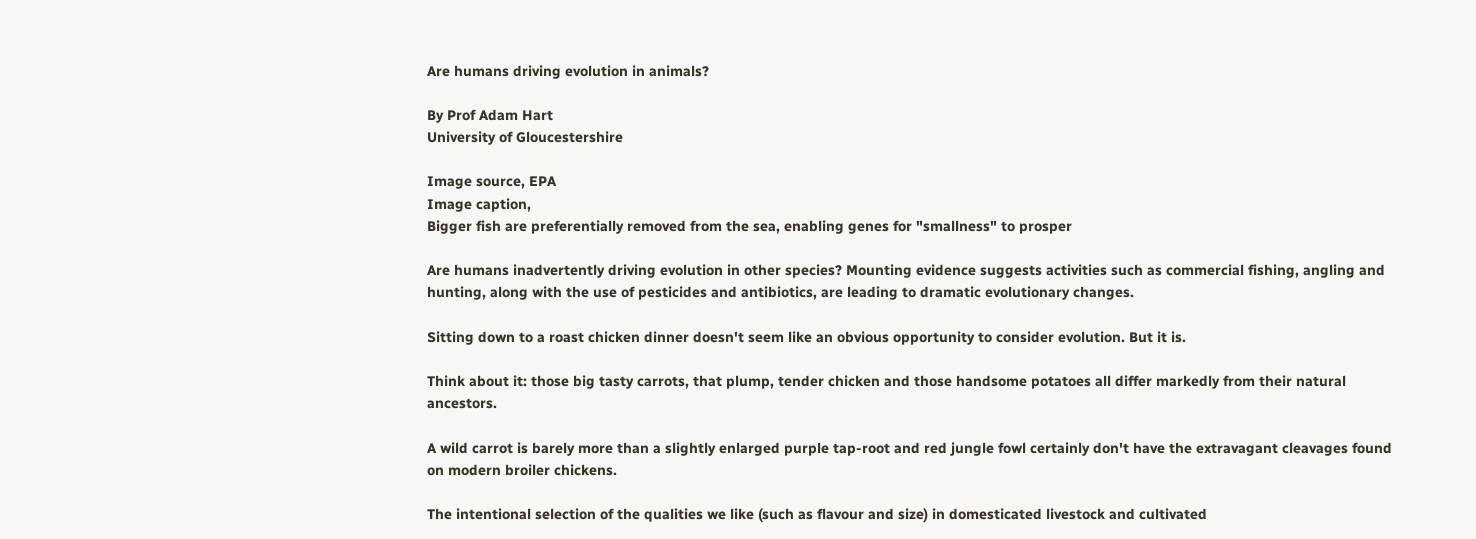Are humans driving evolution in animals?

By Prof Adam Hart
University of Gloucestershire

Image source, EPA
Image caption,
Bigger fish are preferentially removed from the sea, enabling genes for "smallness" to prosper

Are humans inadvertently driving evolution in other species? Mounting evidence suggests activities such as commercial fishing, angling and hunting, along with the use of pesticides and antibiotics, are leading to dramatic evolutionary changes.

Sitting down to a roast chicken dinner doesn't seem like an obvious opportunity to consider evolution. But it is.

Think about it: those big tasty carrots, that plump, tender chicken and those handsome potatoes all differ markedly from their natural ancestors.

A wild carrot is barely more than a slightly enlarged purple tap-root and red jungle fowl certainly don't have the extravagant cleavages found on modern broiler chickens.

The intentional selection of the qualities we like (such as flavour and size) in domesticated livestock and cultivated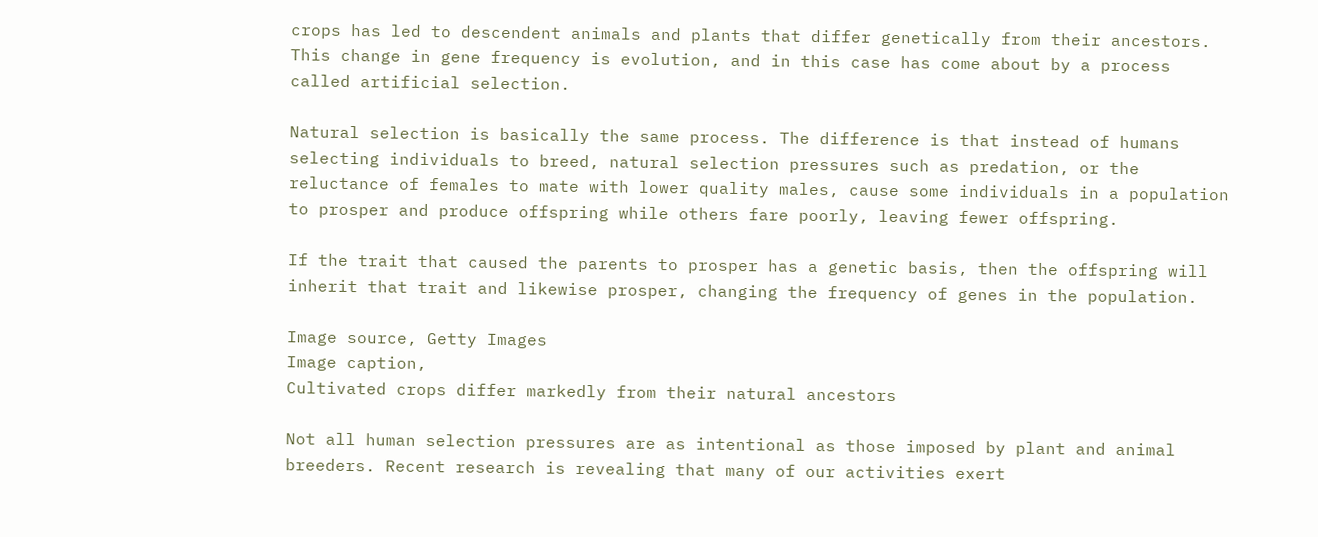crops has led to descendent animals and plants that differ genetically from their ancestors. This change in gene frequency is evolution, and in this case has come about by a process called artificial selection.

Natural selection is basically the same process. The difference is that instead of humans selecting individuals to breed, natural selection pressures such as predation, or the reluctance of females to mate with lower quality males, cause some individuals in a population to prosper and produce offspring while others fare poorly, leaving fewer offspring.

If the trait that caused the parents to prosper has a genetic basis, then the offspring will inherit that trait and likewise prosper, changing the frequency of genes in the population.

Image source, Getty Images
Image caption,
Cultivated crops differ markedly from their natural ancestors

Not all human selection pressures are as intentional as those imposed by plant and animal breeders. Recent research is revealing that many of our activities exert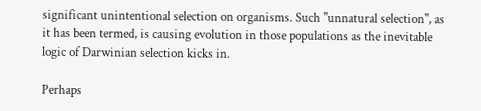significant unintentional selection on organisms. Such "unnatural selection", as it has been termed, is causing evolution in those populations as the inevitable logic of Darwinian selection kicks in.

Perhaps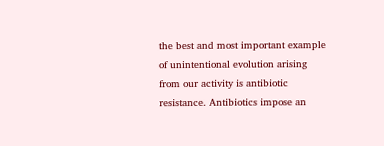the best and most important example of unintentional evolution arising from our activity is antibiotic resistance. Antibiotics impose an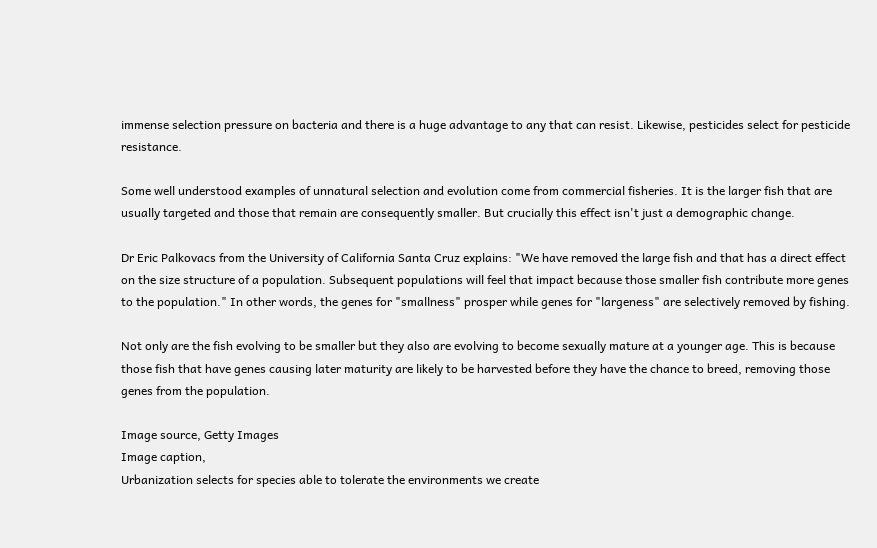immense selection pressure on bacteria and there is a huge advantage to any that can resist. Likewise, pesticides select for pesticide resistance.

Some well understood examples of unnatural selection and evolution come from commercial fisheries. It is the larger fish that are usually targeted and those that remain are consequently smaller. But crucially this effect isn't just a demographic change.

Dr Eric Palkovacs from the University of California Santa Cruz explains: "We have removed the large fish and that has a direct effect on the size structure of a population. Subsequent populations will feel that impact because those smaller fish contribute more genes to the population." In other words, the genes for "smallness" prosper while genes for "largeness" are selectively removed by fishing.

Not only are the fish evolving to be smaller but they also are evolving to become sexually mature at a younger age. This is because those fish that have genes causing later maturity are likely to be harvested before they have the chance to breed, removing those genes from the population.

Image source, Getty Images
Image caption,
Urbanization selects for species able to tolerate the environments we create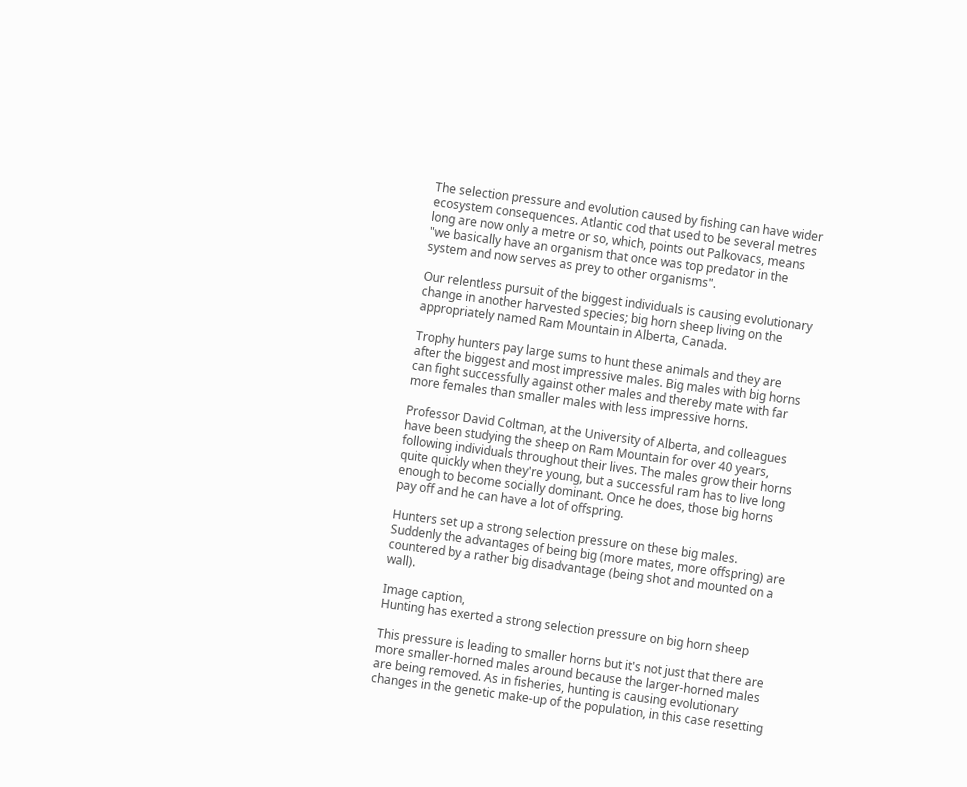The selection pressure and evolution caused by fishing can have wider ecosystem consequences. Atlantic cod that used to be several metres long are now only a metre or so, which, points out Palkovacs, means "we basically have an organism that once was top predator in the system and now serves as prey to other organisms".

Our relentless pursuit of the biggest individuals is causing evolutionary change in another harvested species; big horn sheep living on the appropriately named Ram Mountain in Alberta, Canada.

Trophy hunters pay large sums to hunt these animals and they are after the biggest and most impressive males. Big males with big horns can fight successfully against other males and thereby mate with far more females than smaller males with less impressive horns.

Professor David Coltman, at the University of Alberta, and colleagues have been studying the sheep on Ram Mountain for over 40 years, following individuals throughout their lives. The males grow their horns quite quickly when they're young, but a successful ram has to live long enough to become socially dominant. Once he does, those big horns pay off and he can have a lot of offspring.

Hunters set up a strong selection pressure on these big males. Suddenly the advantages of being big (more mates, more offspring) are countered by a rather big disadvantage (being shot and mounted on a wall).

Image caption,
Hunting has exerted a strong selection pressure on big horn sheep

This pressure is leading to smaller horns but it's not just that there are more smaller-horned males around because the larger-horned males are being removed. As in fisheries, hunting is causing evolutionary changes in the genetic make-up of the population, in this case resetting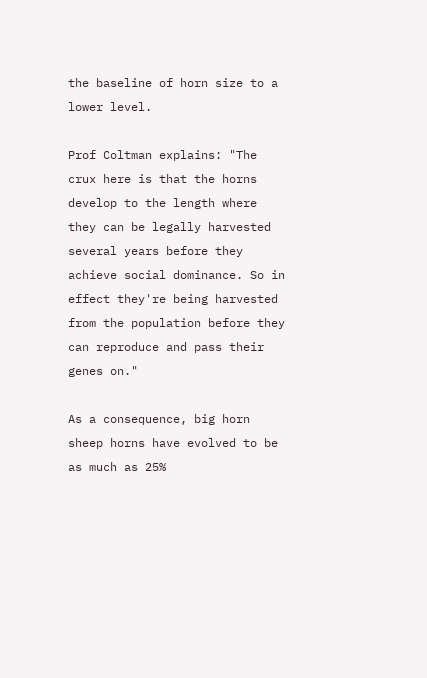the baseline of horn size to a lower level.

Prof Coltman explains: "The crux here is that the horns develop to the length where they can be legally harvested several years before they achieve social dominance. So in effect they're being harvested from the population before they can reproduce and pass their genes on."

As a consequence, big horn sheep horns have evolved to be as much as 25%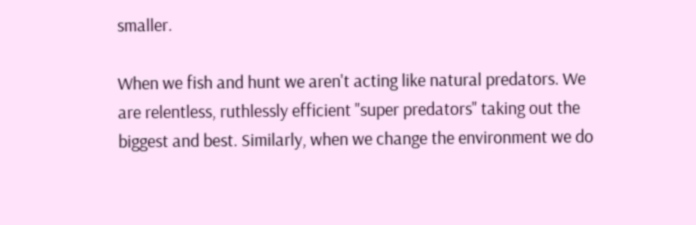smaller.

When we fish and hunt we aren't acting like natural predators. We are relentless, ruthlessly efficient "super predators" taking out the biggest and best. Similarly, when we change the environment we do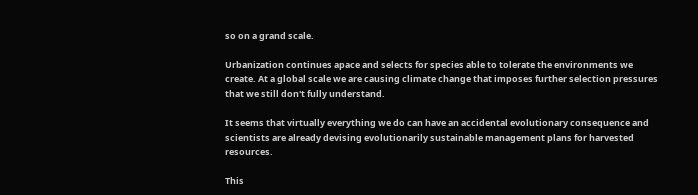so on a grand scale.

Urbanization continues apace and selects for species able to tolerate the environments we create. At a global scale we are causing climate change that imposes further selection pressures that we still don't fully understand.

It seems that virtually everything we do can have an accidental evolutionary consequence and scientists are already devising evolutionarily sustainable management plans for harvested resources.

This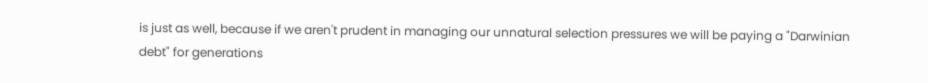is just as well, because if we aren't prudent in managing our unnatural selection pressures we will be paying a "Darwinian debt" for generations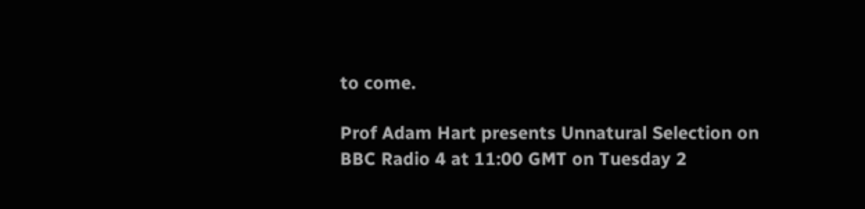to come.

Prof Adam Hart presents Unnatural Selection on BBC Radio 4 at 11:00 GMT on Tuesday 2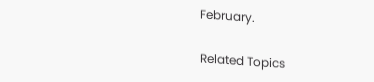February.

Related Topics